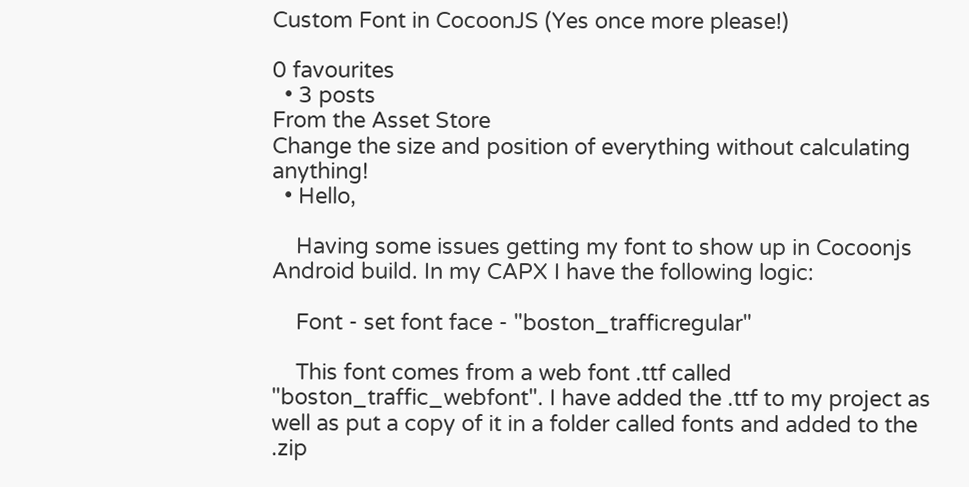Custom Font in CocoonJS (Yes once more please!)

0 favourites
  • 3 posts
From the Asset Store
Change the size and position of everything without calculating anything!
  • Hello,

    Having some issues getting my font to show up in Cocoonjs Android build. In my CAPX I have the following logic:

    Font - set font face - "boston_trafficregular"

    This font comes from a web font .ttf called "boston_traffic_webfont". I have added the .ttf to my project as well as put a copy of it in a folder called fonts and added to the .zip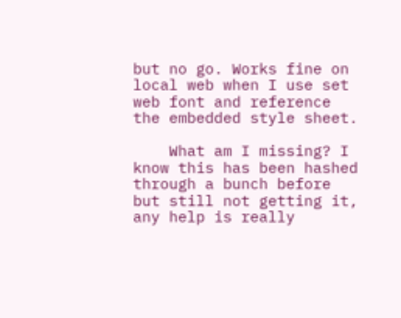but no go. Works fine on local web when I use set web font and reference the embedded style sheet.

    What am I missing? I know this has been hashed through a bunch before but still not getting it, any help is really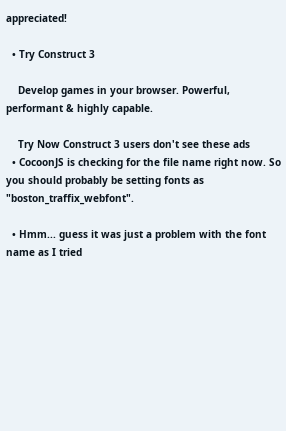appreciated!

  • Try Construct 3

    Develop games in your browser. Powerful, performant & highly capable.

    Try Now Construct 3 users don't see these ads
  • CocoonJS is checking for the file name right now. So you should probably be setting fonts as "boston_traffix_webfont".

  • Hmm... guess it was just a problem with the font name as I tried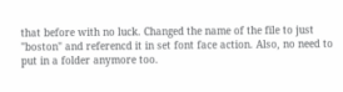that before with no luck. Changed the name of the file to just "boston" and referencd it in set font face action. Also, no need to put in a folder anymore too.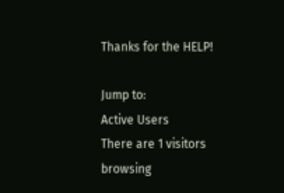Thanks for the HELP!

Jump to:
Active Users
There are 1 visitors browsing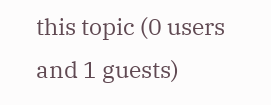this topic (0 users and 1 guests)